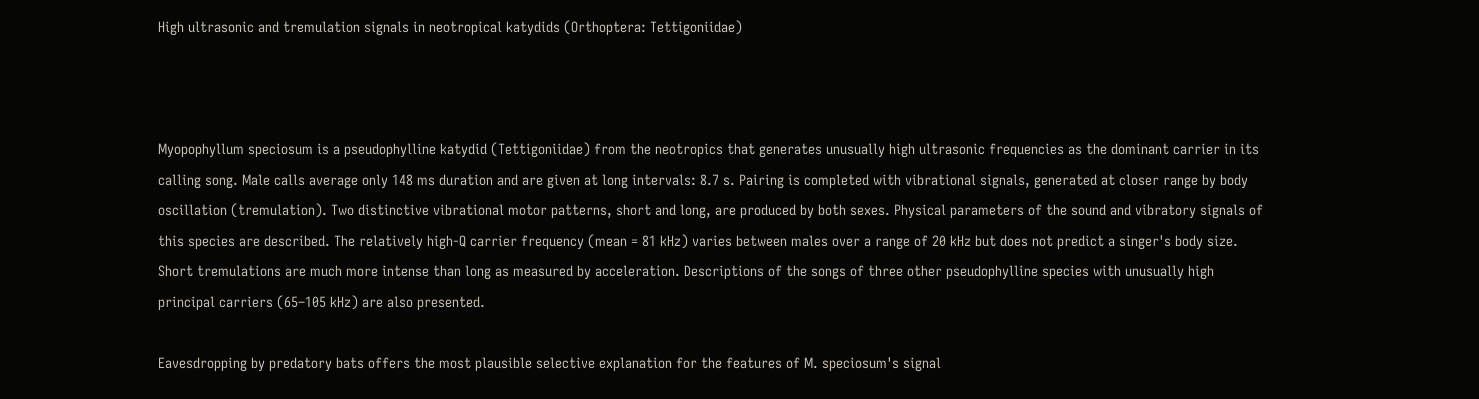High ultrasonic and tremulation signals in neotropical katydids (Orthoptera: Tettigoniidae)



Myopophyllum speciosum is a pseudophylline katydid (Tettigoniidae) from the neotropics that generates unusually high ultrasonic frequencies as the dominant carrier in its calling song. Male calls average only 148 ms duration and are given at long intervals: 8.7 s. Pairing is completed with vibrational signals, generated at closer range by body oscillation (tremulation). Two distinctive vibrational motor patterns, short and long, are produced by both sexes. Physical parameters of the sound and vibratory signals of this species are described. The relatively high-Q carrier frequency (mean = 81 kHz) varies between males over a range of 20 kHz but does not predict a singer's body size. Short tremulations are much more intense than long as measured by acceleration. Descriptions of the songs of three other pseudophylline species with unusually high principal carriers (65–105 kHz) are also presented.

Eavesdropping by predatory bats offers the most plausible selective explanation for the features of M. speciosum's signal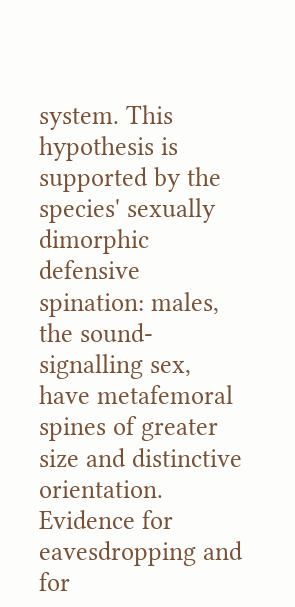system. This hypothesis is supported by the species' sexually dimorphic defensive spination: males, the sound-signalling sex, have metafemoral spines of greater size and distinctive orientation. Evidence for eavesdropping and for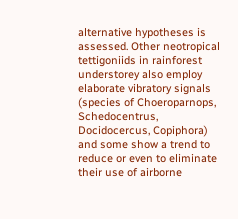alternative hypotheses is assessed. Other neotropical tettigoniids in rainforest understorey also employ elaborate vibratory signals (species of Choeroparnops, Schedocentrus, Docidocercus, Copiphora) and some show a trend to reduce or even to eliminate their use of airborne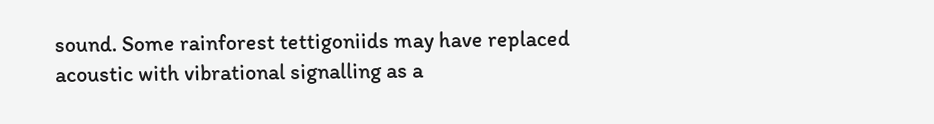sound. Some rainforest tettigoniids may have replaced acoustic with vibrational signalling as a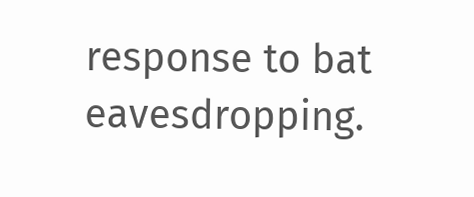response to bat eavesdropping.